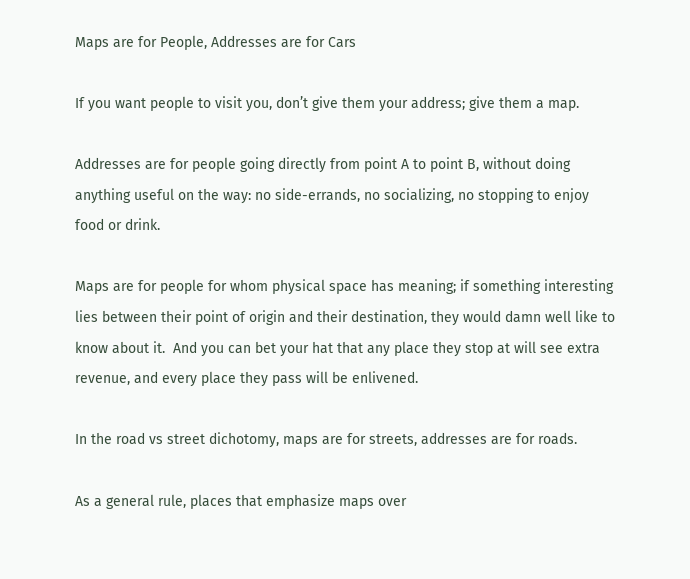Maps are for People, Addresses are for Cars

If you want people to visit you, don’t give them your address; give them a map.

Addresses are for people going directly from point A to point B, without doing anything useful on the way: no side-errands, no socializing, no stopping to enjoy food or drink.

Maps are for people for whom physical space has meaning; if something interesting lies between their point of origin and their destination, they would damn well like to know about it.  And you can bet your hat that any place they stop at will see extra revenue, and every place they pass will be enlivened.

In the road vs street dichotomy, maps are for streets, addresses are for roads.

As a general rule, places that emphasize maps over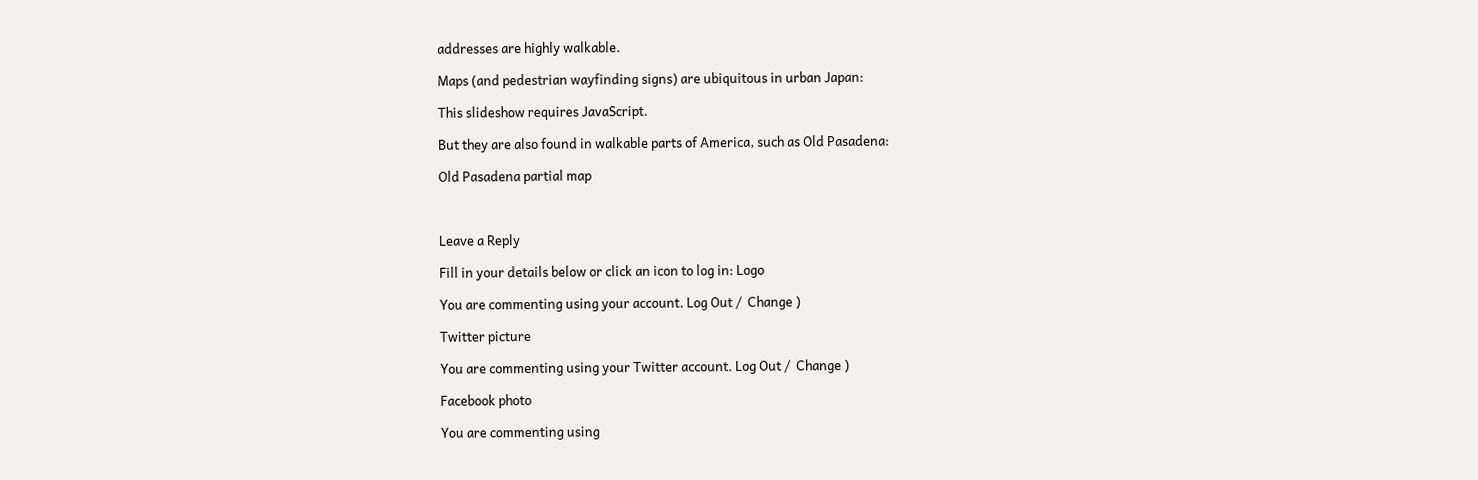addresses are highly walkable.

Maps (and pedestrian wayfinding signs) are ubiquitous in urban Japan:

This slideshow requires JavaScript.

But they are also found in walkable parts of America, such as Old Pasadena:

Old Pasadena partial map



Leave a Reply

Fill in your details below or click an icon to log in: Logo

You are commenting using your account. Log Out /  Change )

Twitter picture

You are commenting using your Twitter account. Log Out /  Change )

Facebook photo

You are commenting using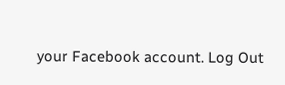your Facebook account. Log Out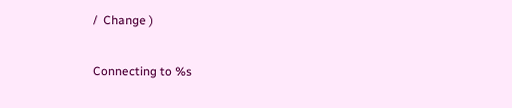/  Change )

Connecting to %s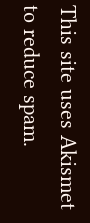This site uses Akismet to reduce spam.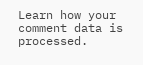Learn how your comment data is processed.